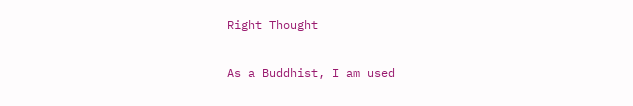Right Thought

As a Buddhist, I am used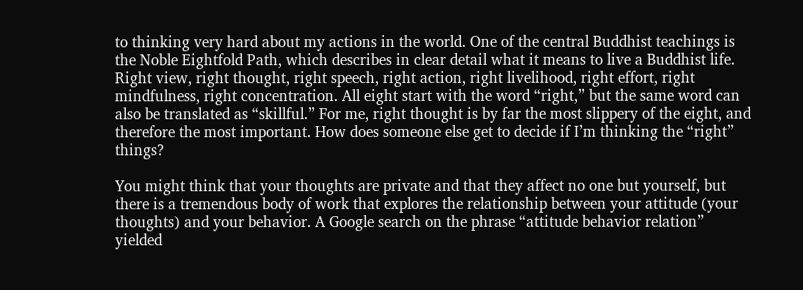to thinking very hard about my actions in the world. One of the central Buddhist teachings is the Noble Eightfold Path, which describes in clear detail what it means to live a Buddhist life. Right view, right thought, right speech, right action, right livelihood, right effort, right mindfulness, right concentration. All eight start with the word “right,” but the same word can also be translated as “skillful.” For me, right thought is by far the most slippery of the eight, and therefore the most important. How does someone else get to decide if I’m thinking the “right” things?

You might think that your thoughts are private and that they affect no one but yourself, but there is a tremendous body of work that explores the relationship between your attitude (your thoughts) and your behavior. A Google search on the phrase “attitude behavior relation” yielded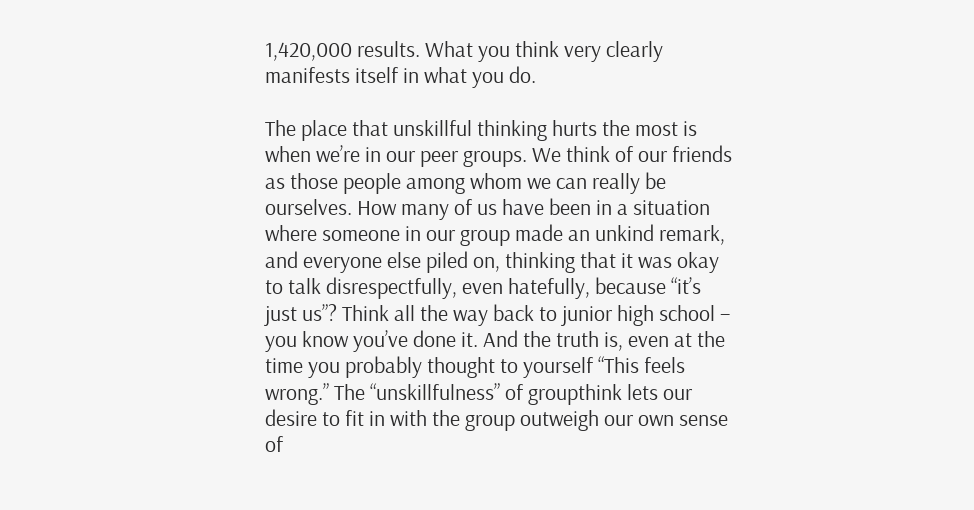1,420,000 results. What you think very clearly manifests itself in what you do.

The place that unskillful thinking hurts the most is when we’re in our peer groups. We think of our friends as those people among whom we can really be ourselves. How many of us have been in a situation where someone in our group made an unkind remark, and everyone else piled on, thinking that it was okay to talk disrespectfully, even hatefully, because “it’s just us”? Think all the way back to junior high school – you know you’ve done it. And the truth is, even at the time you probably thought to yourself “This feels wrong.” The “unskillfulness” of groupthink lets our desire to fit in with the group outweigh our own sense of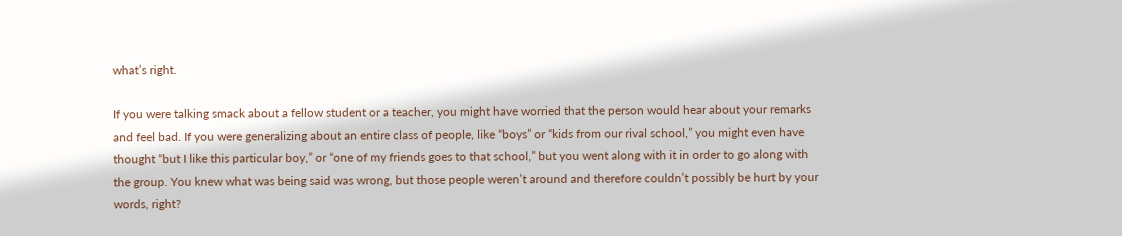what’s right.

If you were talking smack about a fellow student or a teacher, you might have worried that the person would hear about your remarks and feel bad. If you were generalizing about an entire class of people, like “boys” or “kids from our rival school,” you might even have thought “but I like this particular boy,” or “one of my friends goes to that school,” but you went along with it in order to go along with the group. You knew what was being said was wrong, but those people weren’t around and therefore couldn’t possibly be hurt by your words, right?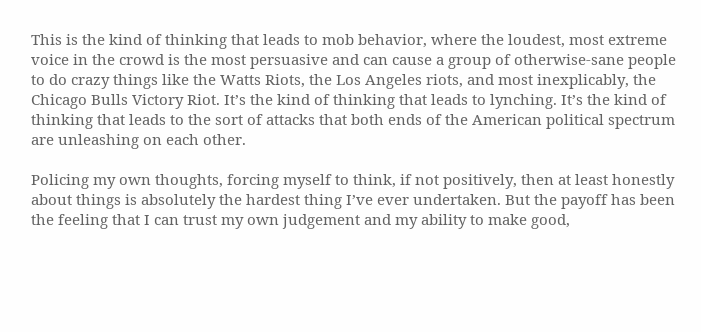This is the kind of thinking that leads to mob behavior, where the loudest, most extreme voice in the crowd is the most persuasive and can cause a group of otherwise-sane people to do crazy things like the Watts Riots, the Los Angeles riots, and most inexplicably, the Chicago Bulls Victory Riot. It’s the kind of thinking that leads to lynching. It’s the kind of thinking that leads to the sort of attacks that both ends of the American political spectrum are unleashing on each other.

Policing my own thoughts, forcing myself to think, if not positively, then at least honestly about things is absolutely the hardest thing I’ve ever undertaken. But the payoff has been the feeling that I can trust my own judgement and my ability to make good,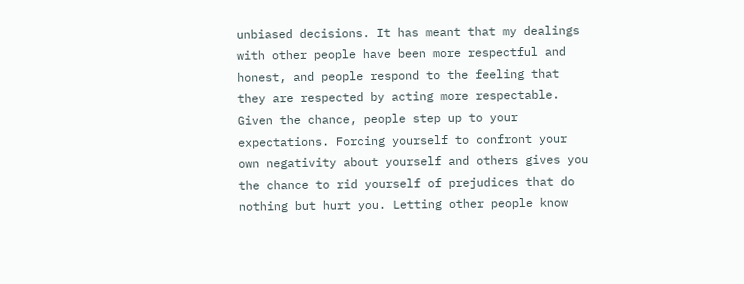unbiased decisions. It has meant that my dealings with other people have been more respectful and honest, and people respond to the feeling that they are respected by acting more respectable. Given the chance, people step up to your expectations. Forcing yourself to confront your own negativity about yourself and others gives you the chance to rid yourself of prejudices that do nothing but hurt you. Letting other people know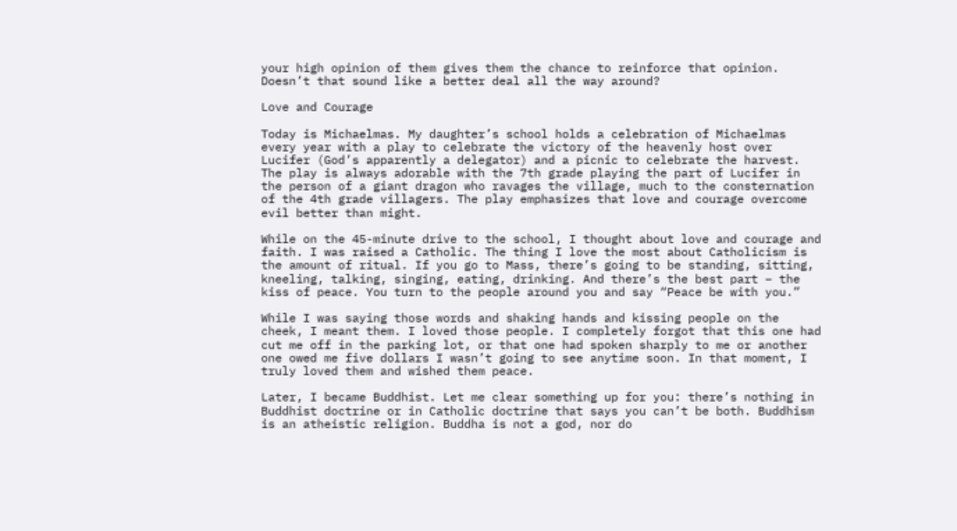your high opinion of them gives them the chance to reinforce that opinion. Doesn’t that sound like a better deal all the way around?

Love and Courage

Today is Michaelmas. My daughter’s school holds a celebration of Michaelmas every year with a play to celebrate the victory of the heavenly host over Lucifer (God’s apparently a delegator) and a picnic to celebrate the harvest. The play is always adorable with the 7th grade playing the part of Lucifer in the person of a giant dragon who ravages the village, much to the consternation of the 4th grade villagers. The play emphasizes that love and courage overcome evil better than might.

While on the 45-minute drive to the school, I thought about love and courage and faith. I was raised a Catholic. The thing I love the most about Catholicism is the amount of ritual. If you go to Mass, there’s going to be standing, sitting, kneeling, talking, singing, eating, drinking. And there’s the best part – the kiss of peace. You turn to the people around you and say “Peace be with you.”

While I was saying those words and shaking hands and kissing people on the cheek, I meant them. I loved those people. I completely forgot that this one had cut me off in the parking lot, or that one had spoken sharply to me or another one owed me five dollars I wasn’t going to see anytime soon. In that moment, I truly loved them and wished them peace.

Later, I became Buddhist. Let me clear something up for you: there’s nothing in Buddhist doctrine or in Catholic doctrine that says you can’t be both. Buddhism is an atheistic religion. Buddha is not a god, nor do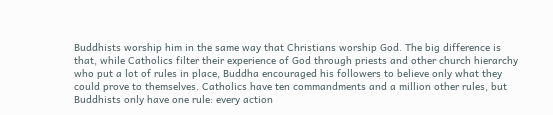Buddhists worship him in the same way that Christians worship God. The big difference is that, while Catholics filter their experience of God through priests and other church hierarchy who put a lot of rules in place, Buddha encouraged his followers to believe only what they could prove to themselves. Catholics have ten commandments and a million other rules, but Buddhists only have one rule: every action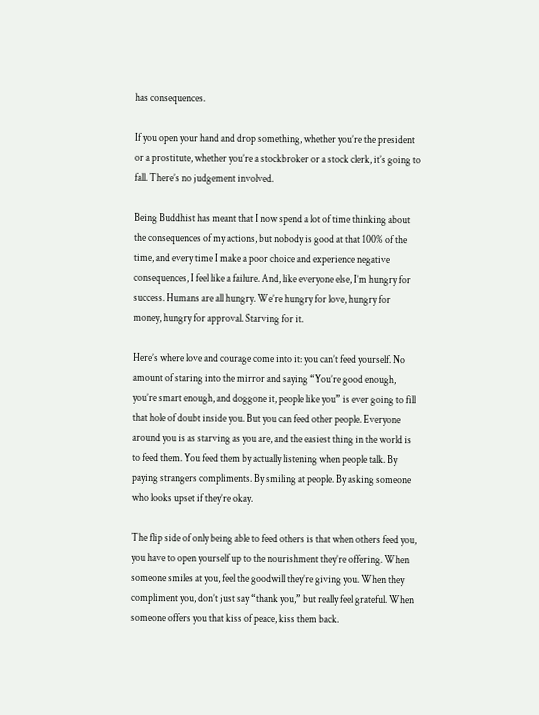has consequences.

If you open your hand and drop something, whether you’re the president or a prostitute, whether you’re a stockbroker or a stock clerk, it’s going to fall. There’s no judgement involved.

Being Buddhist has meant that I now spend a lot of time thinking about the consequences of my actions, but nobody is good at that 100% of the time, and every time I make a poor choice and experience negative consequences, I feel like a failure. And, like everyone else, I’m hungry for success. Humans are all hungry. We’re hungry for love, hungry for money, hungry for approval. Starving for it.

Here’s where love and courage come into it: you can’t feed yourself. No amount of staring into the mirror and saying “You’re good enough, you’re smart enough, and doggone it, people like you” is ever going to fill that hole of doubt inside you. But you can feed other people. Everyone around you is as starving as you are, and the easiest thing in the world is to feed them. You feed them by actually listening when people talk. By paying strangers compliments. By smiling at people. By asking someone who looks upset if they’re okay.

The flip side of only being able to feed others is that when others feed you, you have to open yourself up to the nourishment they’re offering. When someone smiles at you, feel the goodwill they’re giving you. When they compliment you, don’t just say “thank you,” but really feel grateful. When someone offers you that kiss of peace, kiss them back.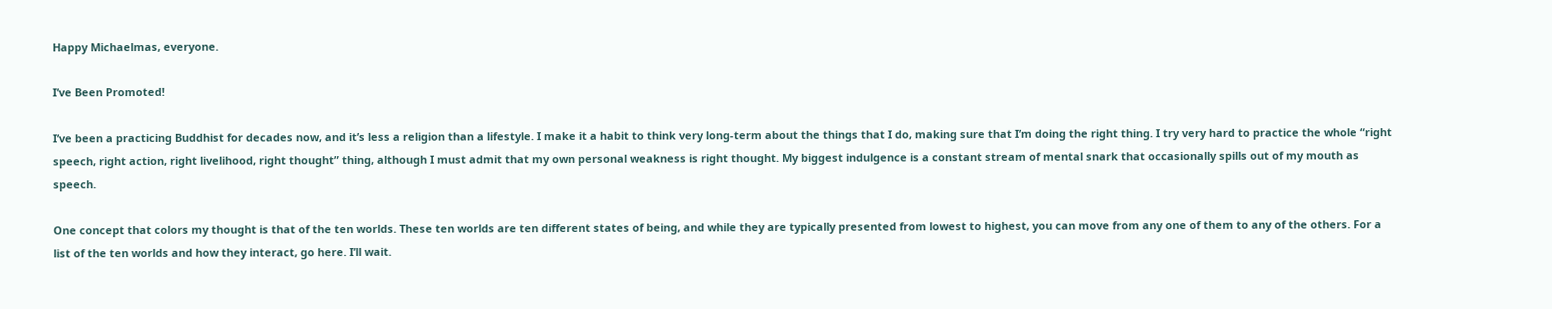Happy Michaelmas, everyone.

I’ve Been Promoted!

I’ve been a practicing Buddhist for decades now, and it’s less a religion than a lifestyle. I make it a habit to think very long-term about the things that I do, making sure that I’m doing the right thing. I try very hard to practice the whole “right speech, right action, right livelihood, right thought” thing, although I must admit that my own personal weakness is right thought. My biggest indulgence is a constant stream of mental snark that occasionally spills out of my mouth as speech.

One concept that colors my thought is that of the ten worlds. These ten worlds are ten different states of being, and while they are typically presented from lowest to highest, you can move from any one of them to any of the others. For a list of the ten worlds and how they interact, go here. I’ll wait.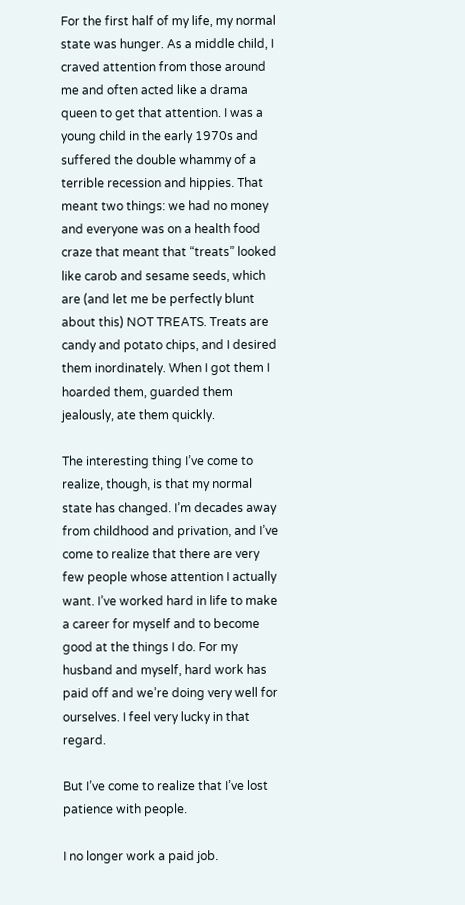For the first half of my life, my normal state was hunger. As a middle child, I craved attention from those around me and often acted like a drama queen to get that attention. I was a young child in the early 1970s and suffered the double whammy of a terrible recession and hippies. That meant two things: we had no money and everyone was on a health food craze that meant that “treats” looked like carob and sesame seeds, which are (and let me be perfectly blunt about this) NOT TREATS. Treats are candy and potato chips, and I desired them inordinately. When I got them I hoarded them, guarded them jealously, ate them quickly.

The interesting thing I’ve come to realize, though, is that my normal state has changed. I’m decades away from childhood and privation, and I’ve come to realize that there are very few people whose attention I actually want. I’ve worked hard in life to make a career for myself and to become good at the things I do. For my husband and myself, hard work has paid off and we’re doing very well for ourselves. I feel very lucky in that regard.

But I’ve come to realize that I’ve lost patience with people.

I no longer work a paid job.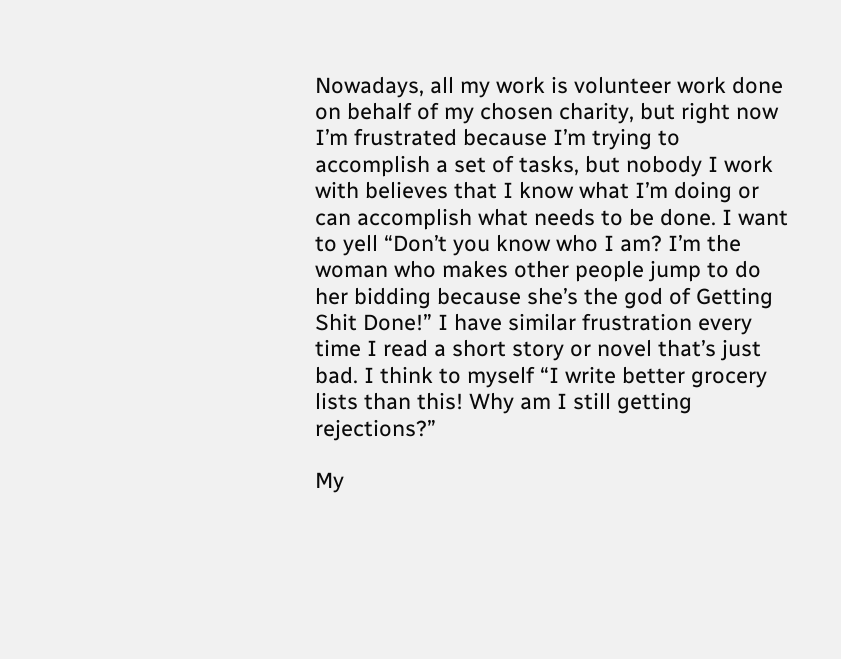Nowadays, all my work is volunteer work done on behalf of my chosen charity, but right now I’m frustrated because I’m trying to accomplish a set of tasks, but nobody I work with believes that I know what I’m doing or can accomplish what needs to be done. I want to yell “Don’t you know who I am? I’m the woman who makes other people jump to do her bidding because she’s the god of Getting Shit Done!” I have similar frustration every time I read a short story or novel that’s just bad. I think to myself “I write better grocery lists than this! Why am I still getting rejections?”

My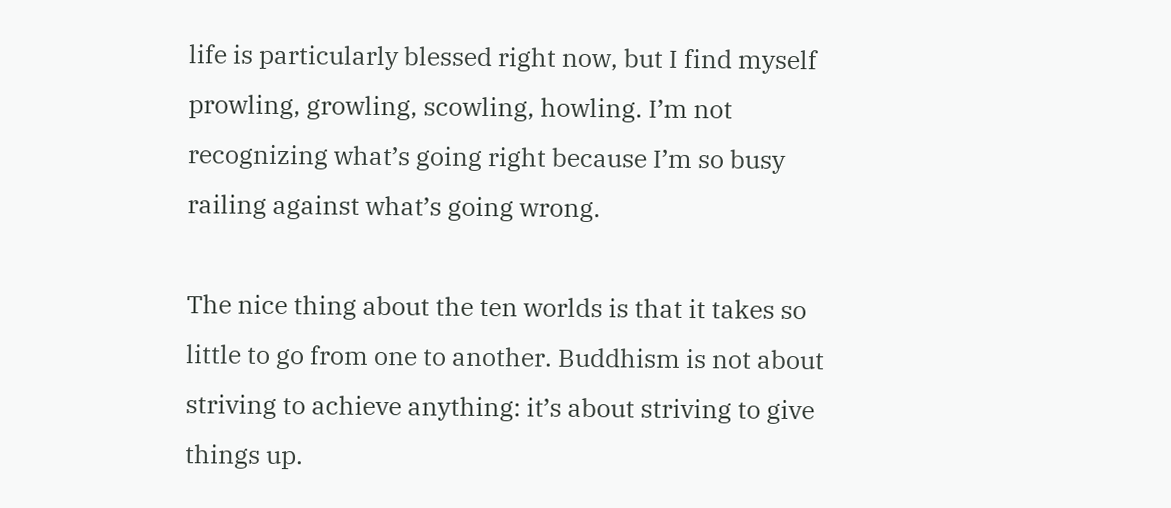life is particularly blessed right now, but I find myself prowling, growling, scowling, howling. I’m not recognizing what’s going right because I’m so busy railing against what’s going wrong.

The nice thing about the ten worlds is that it takes so little to go from one to another. Buddhism is not about striving to achieve anything: it’s about striving to give things up.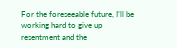For the foreseeable future, I’ll be working hard to give up resentment and the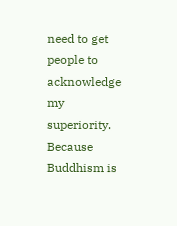need to get people to acknowledge my superiority. Because Buddhism is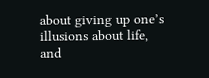about giving up one’s illusions about life, and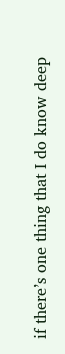if there’s one thing that I do know deep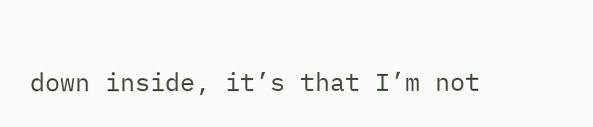down inside, it’s that I’m not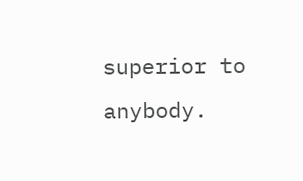superior to anybody.